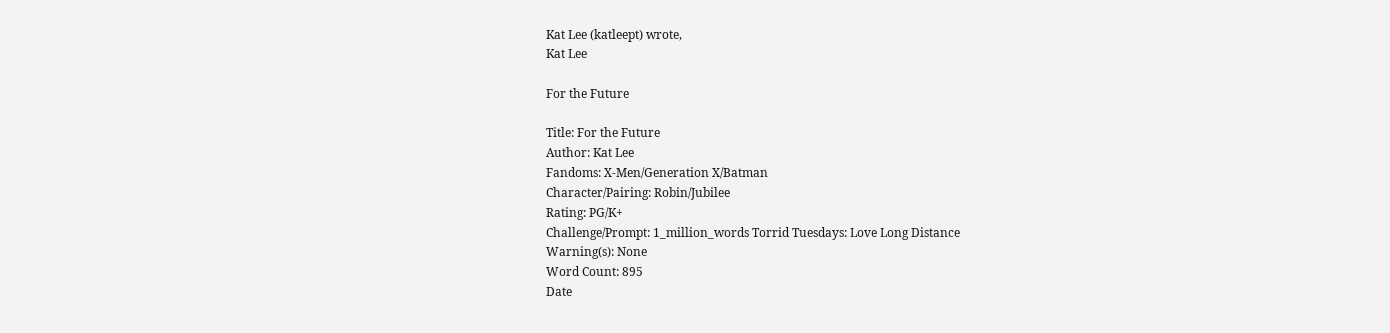Kat Lee (katleept) wrote,
Kat Lee

For the Future

Title: For the Future
Author: Kat Lee
Fandoms: X-Men/Generation X/Batman
Character/Pairing: Robin/Jubilee
Rating: PG/K+
Challenge/Prompt: 1_million_words Torrid Tuesdays: Love Long Distance
Warning(s): None
Word Count: 895
Date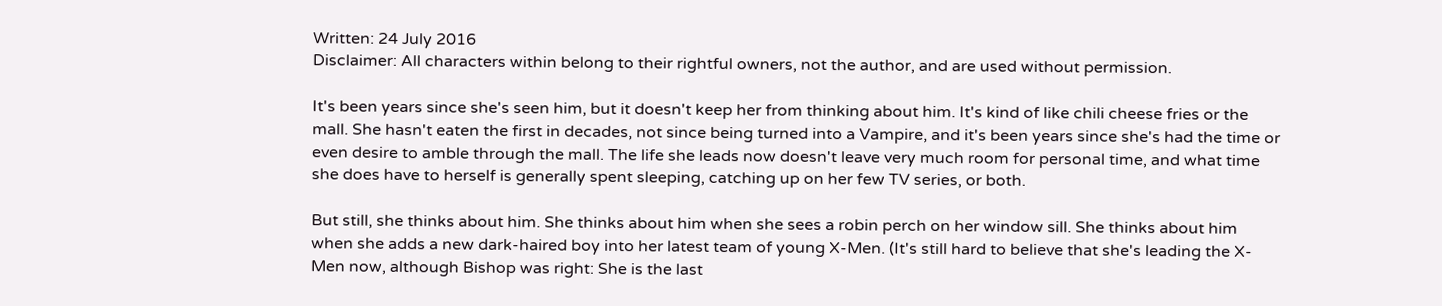Written: 24 July 2016
Disclaimer: All characters within belong to their rightful owners, not the author, and are used without permission.

It's been years since she's seen him, but it doesn't keep her from thinking about him. It's kind of like chili cheese fries or the mall. She hasn't eaten the first in decades, not since being turned into a Vampire, and it's been years since she's had the time or even desire to amble through the mall. The life she leads now doesn't leave very much room for personal time, and what time she does have to herself is generally spent sleeping, catching up on her few TV series, or both.

But still, she thinks about him. She thinks about him when she sees a robin perch on her window sill. She thinks about him when she adds a new dark-haired boy into her latest team of young X-Men. (It's still hard to believe that she's leading the X-Men now, although Bishop was right: She is the last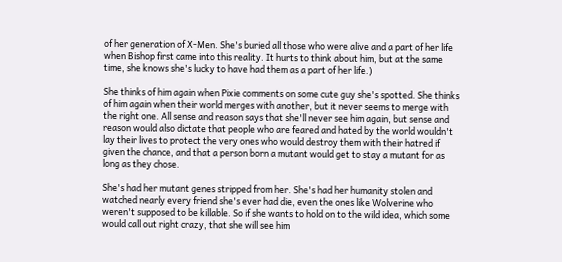of her generation of X-Men. She's buried all those who were alive and a part of her life when Bishop first came into this reality. It hurts to think about him, but at the same time, she knows she's lucky to have had them as a part of her life.)

She thinks of him again when Pixie comments on some cute guy she's spotted. She thinks of him again when their world merges with another, but it never seems to merge with the right one. All sense and reason says that she'll never see him again, but sense and reason would also dictate that people who are feared and hated by the world wouldn't lay their lives to protect the very ones who would destroy them with their hatred if given the chance, and that a person born a mutant would get to stay a mutant for as long as they chose.

She's had her mutant genes stripped from her. She's had her humanity stolen and watched nearly every friend she's ever had die, even the ones like Wolverine who weren't supposed to be killable. So if she wants to hold on to the wild idea, which some would call out right crazy, that she will see him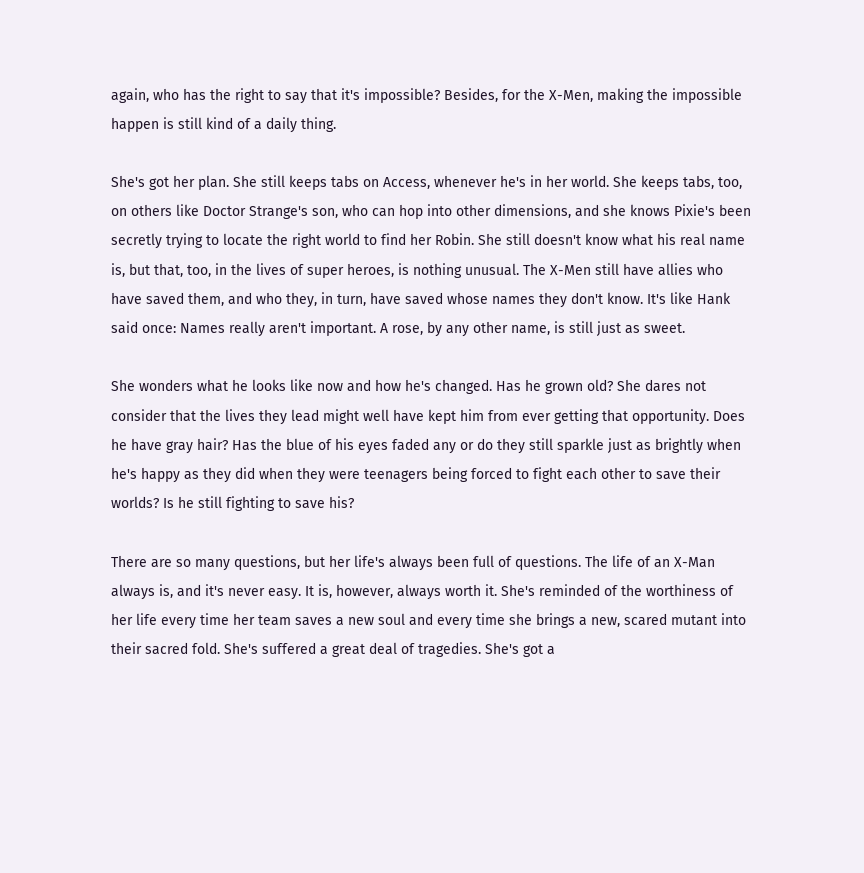again, who has the right to say that it's impossible? Besides, for the X-Men, making the impossible happen is still kind of a daily thing.

She's got her plan. She still keeps tabs on Access, whenever he's in her world. She keeps tabs, too, on others like Doctor Strange's son, who can hop into other dimensions, and she knows Pixie's been secretly trying to locate the right world to find her Robin. She still doesn't know what his real name is, but that, too, in the lives of super heroes, is nothing unusual. The X-Men still have allies who have saved them, and who they, in turn, have saved whose names they don't know. It's like Hank said once: Names really aren't important. A rose, by any other name, is still just as sweet.

She wonders what he looks like now and how he's changed. Has he grown old? She dares not consider that the lives they lead might well have kept him from ever getting that opportunity. Does he have gray hair? Has the blue of his eyes faded any or do they still sparkle just as brightly when he's happy as they did when they were teenagers being forced to fight each other to save their worlds? Is he still fighting to save his?

There are so many questions, but her life's always been full of questions. The life of an X-Man always is, and it's never easy. It is, however, always worth it. She's reminded of the worthiness of her life every time her team saves a new soul and every time she brings a new, scared mutant into their sacred fold. She's suffered a great deal of tragedies. She's got a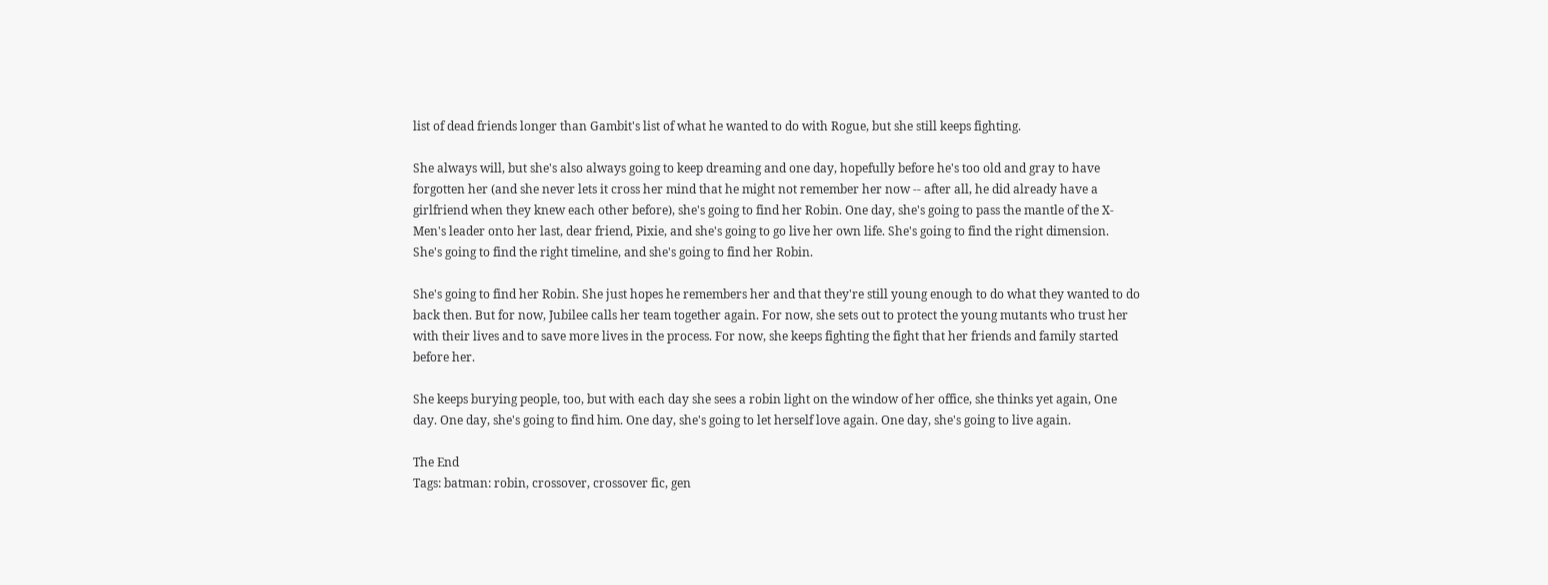list of dead friends longer than Gambit's list of what he wanted to do with Rogue, but she still keeps fighting.

She always will, but she's also always going to keep dreaming and one day, hopefully before he's too old and gray to have forgotten her (and she never lets it cross her mind that he might not remember her now -- after all, he did already have a girlfriend when they knew each other before), she's going to find her Robin. One day, she's going to pass the mantle of the X-Men's leader onto her last, dear friend, Pixie, and she's going to go live her own life. She's going to find the right dimension. She's going to find the right timeline, and she's going to find her Robin.

She's going to find her Robin. She just hopes he remembers her and that they're still young enough to do what they wanted to do back then. But for now, Jubilee calls her team together again. For now, she sets out to protect the young mutants who trust her with their lives and to save more lives in the process. For now, she keeps fighting the fight that her friends and family started before her.

She keeps burying people, too, but with each day she sees a robin light on the window of her office, she thinks yet again, One day. One day, she's going to find him. One day, she's going to let herself love again. One day, she's going to live again.

The End
Tags: batman: robin, crossover, crossover fic, gen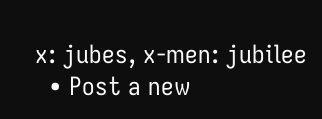x: jubes, x-men: jubilee
  • Post a new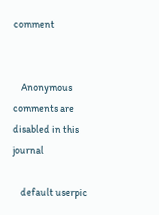comment


    Anonymous comments are disabled in this journal

    default userpic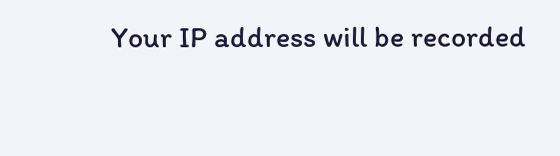Your IP address will be recorded